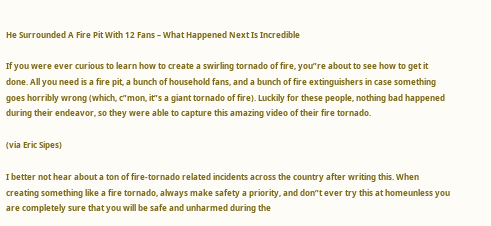He Surrounded A Fire Pit With 12 Fans – What Happened Next Is Incredible

If you were ever curious to learn how to create a swirling tornado of fire, you”re about to see how to get it done. All you need is a fire pit, a bunch of household fans, and a bunch of fire extinguishers in case something goes horribly wrong (which, c”mon, it”s a giant tornado of fire). Luckily for these people, nothing bad happened during their endeavor, so they were able to capture this amazing video of their fire tornado.

(via Eric Sipes)

I better not hear about a ton of fire-tornado related incidents across the country after writing this. When creating something like a fire tornado, always make safety a priority, and don”t ever try this at homeunless you are completely sure that you will be safe and unharmed during the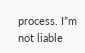process. I”m not liable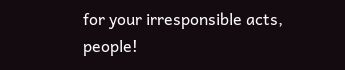for your irresponsible acts, people!